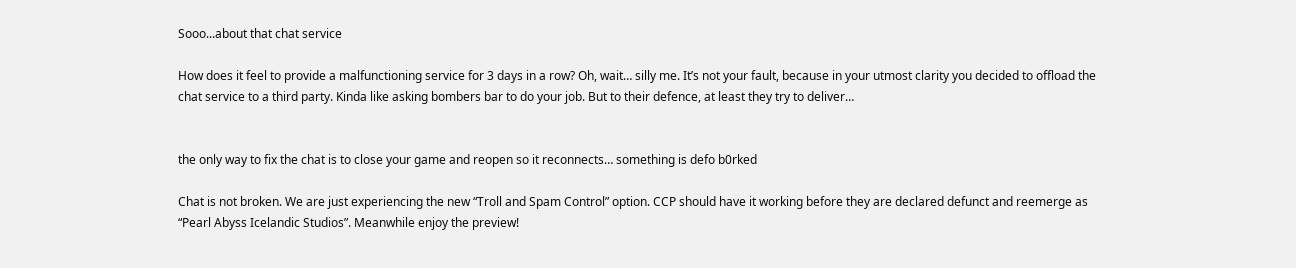Sooo...about that chat service

How does it feel to provide a malfunctioning service for 3 days in a row? Oh, wait… silly me. It’s not your fault, because in your utmost clarity you decided to offload the chat service to a third party. Kinda like asking bombers bar to do your job. But to their defence, at least they try to deliver…


the only way to fix the chat is to close your game and reopen so it reconnects… something is defo b0rked

Chat is not broken. We are just experiencing the new “Troll and Spam Control” option. CCP should have it working before they are declared defunct and reemerge as “Pearl Abyss Icelandic Studios”. Meanwhile enjoy the preview!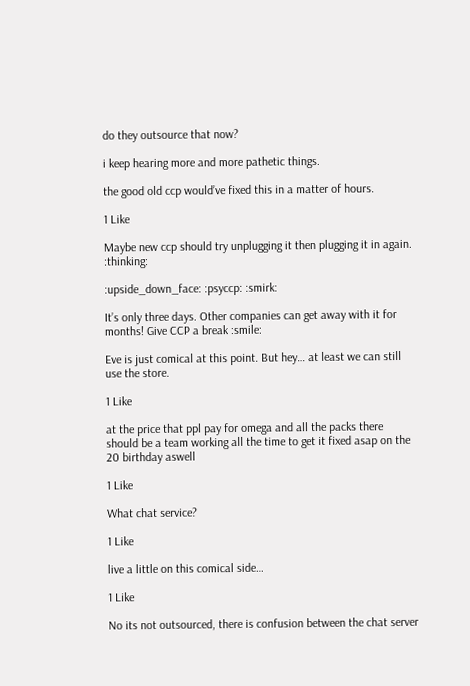do they outsource that now?

i keep hearing more and more pathetic things.

the good old ccp would’ve fixed this in a matter of hours.

1 Like

Maybe new ccp should try unplugging it then plugging it in again. :thinking:

:upside_down_face: :psyccp: :smirk:

It’s only three days. Other companies can get away with it for months! Give CCP a break :smile:

Eve is just comical at this point. But hey… at least we can still use the store.

1 Like

at the price that ppl pay for omega and all the packs there should be a team working all the time to get it fixed asap on the 20 birthday aswell

1 Like

What chat service?

1 Like

live a little on this comical side…

1 Like

No its not outsourced, there is confusion between the chat server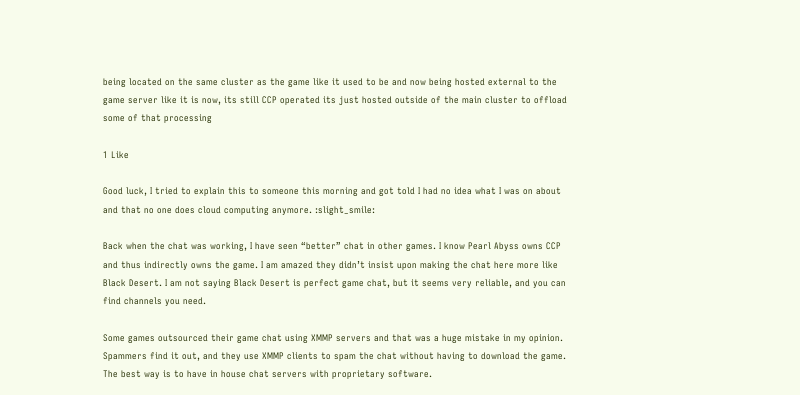being located on the same cluster as the game like it used to be and now being hosted external to the game server like it is now, its still CCP operated its just hosted outside of the main cluster to offload some of that processing

1 Like

Good luck, I tried to explain this to someone this morning and got told I had no idea what I was on about and that no one does cloud computing anymore. :slight_smile:

Back when the chat was working, I have seen “better” chat in other games. I know Pearl Abyss owns CCP and thus indirectly owns the game. I am amazed they didn’t insist upon making the chat here more like Black Desert. I am not saying Black Desert is perfect game chat, but it seems very reliable, and you can find channels you need.

Some games outsourced their game chat using XMMP servers and that was a huge mistake in my opinion. Spammers find it out, and they use XMMP clients to spam the chat without having to download the game. The best way is to have in house chat servers with proprietary software.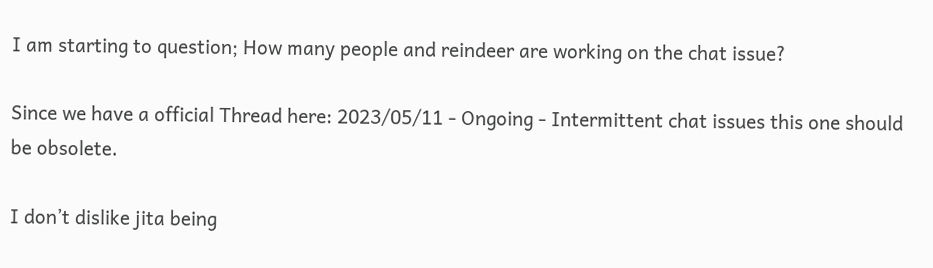I am starting to question; How many people and reindeer are working on the chat issue?

Since we have a official Thread here: 2023/05/11 - Ongoing - Intermittent chat issues this one should be obsolete.

I don’t dislike jita being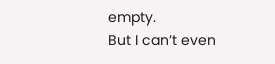empty.
But I can’t even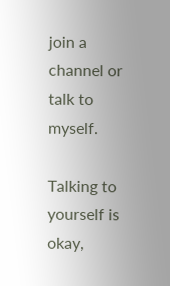join a channel or talk to myself.

Talking to yourself is okay,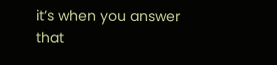it’s when you answer that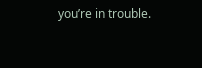you’re in trouble.